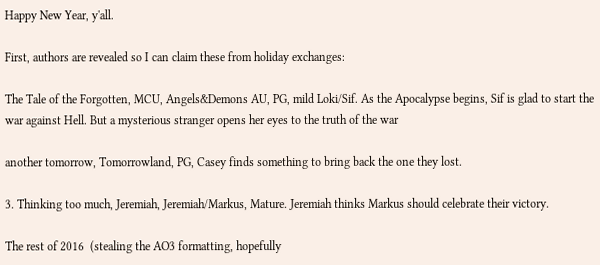Happy New Year, y'all.

First, authors are revealed so I can claim these from holiday exchanges:

The Tale of the Forgotten, MCU, Angels&Demons AU, PG, mild Loki/Sif. As the Apocalypse begins, Sif is glad to start the war against Hell. But a mysterious stranger opens her eyes to the truth of the war

another tomorrow, Tomorrowland, PG, Casey finds something to bring back the one they lost.

3. Thinking too much, Jeremiah, Jeremiah/Markus, Mature. Jeremiah thinks Markus should celebrate their victory.

The rest of 2016  (stealing the AO3 formatting, hopefully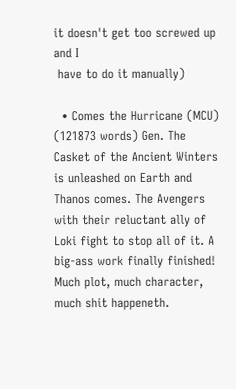it doesn't get too screwed up and I
 have to do it manually)

  • Comes the Hurricane (MCU) (121873 words) Gen. The Casket of the Ancient Winters is unleashed on Earth and Thanos comes. The Avengers with their reluctant ally of Loki fight to stop all of it. A big-ass work finally finished! Much plot, much character, much shit happeneth.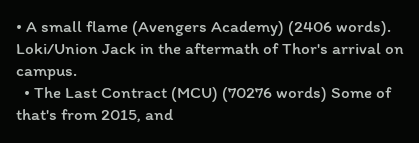• A small flame (Avengers Academy) (2406 words). Loki/Union Jack in the aftermath of Thor's arrival on campus.
  • The Last Contract (MCU) (70276 words) Some of that's from 2015, and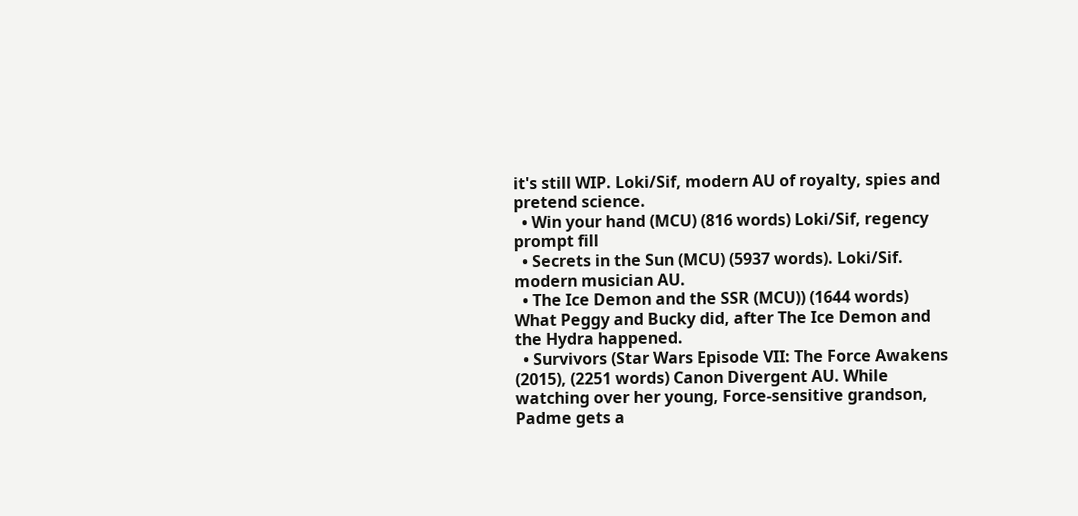it's still WIP. Loki/Sif, modern AU of royalty, spies and pretend science.
  • Win your hand (MCU) (816 words) Loki/Sif, regency prompt fill
  • Secrets in the Sun (MCU) (5937 words). Loki/Sif. modern musician AU.
  • The Ice Demon and the SSR (MCU)) (1644 words) What Peggy and Bucky did, after The Ice Demon and the Hydra happened.
  • Survivors (Star Wars Episode VII: The Force Awakens (2015), (2251 words) Canon Divergent AU. While watching over her young, Force-sensitive grandson, Padme gets a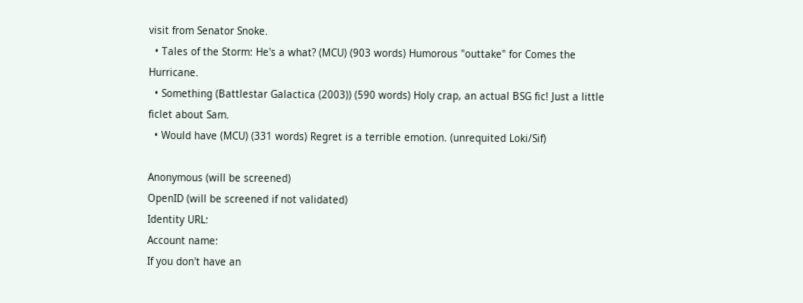visit from Senator Snoke.
  • Tales of the Storm: He's a what? (MCU) (903 words) Humorous "outtake" for Comes the Hurricane.
  • Something (Battlestar Galactica (2003)) (590 words) Holy crap, an actual BSG fic! Just a little ficlet about Sam.
  • Would have (MCU) (331 words) Regret is a terrible emotion. (unrequited Loki/Sif)

Anonymous (will be screened)
OpenID (will be screened if not validated)
Identity URL:
Account name:
If you don't have an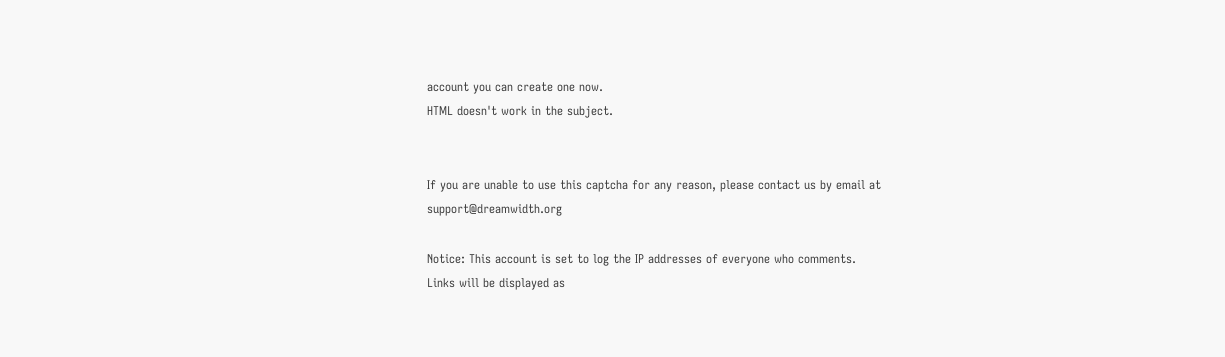account you can create one now.
HTML doesn't work in the subject.


If you are unable to use this captcha for any reason, please contact us by email at support@dreamwidth.org

Notice: This account is set to log the IP addresses of everyone who comments.
Links will be displayed as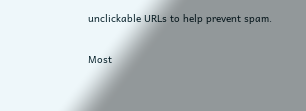unclickable URLs to help prevent spam.

Most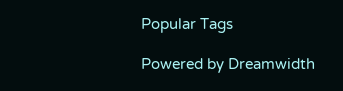Popular Tags

Powered by Dreamwidth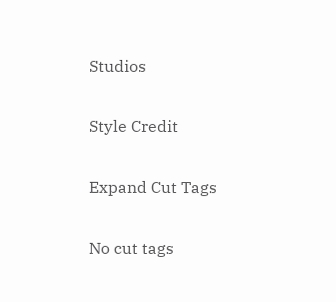Studios

Style Credit

Expand Cut Tags

No cut tags